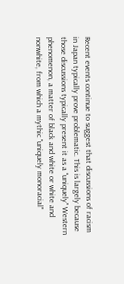Recent events continue to suggest that discussions of racism in Japan typically prove problematic. This is largely because those discussions typically present it as a "uniquely" Western phenomenon, a matter of black and white or white and nonwhite, from which a mythic "uniquely monoracial"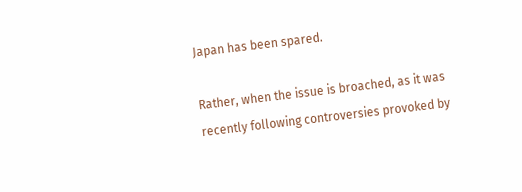Japan has been spared.

Rather, when the issue is broached, as it was recently following controversies provoked by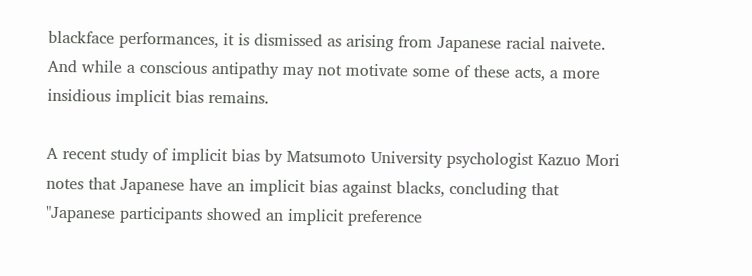blackface performances, it is dismissed as arising from Japanese racial naivete. And while a conscious antipathy may not motivate some of these acts, a more insidious implicit bias remains.

A recent study of implicit bias by Matsumoto University psychologist Kazuo Mori notes that Japanese have an implicit bias against blacks, concluding that "Japanese participants showed an implicit preference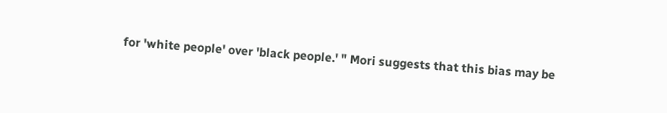for 'white people' over 'black people.' " Mori suggests that this bias may be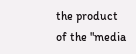the product of the "media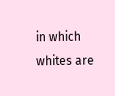in which whites are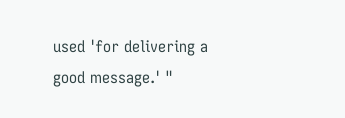used 'for delivering a good message.' "